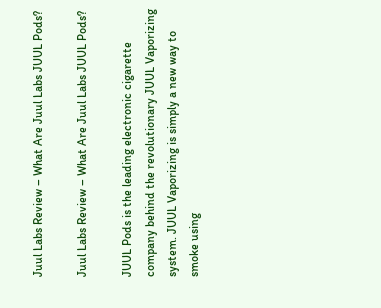Juul Labs Review – What Are Juul Labs JUUL Pods?

Juul Labs Review – What Are Juul Labs JUUL Pods?

JUUL Pods is the leading electronic cigarette company behind the revolutionary JUUL Vaporizing system. JUUL Vaporizing is simply a new way to smoke using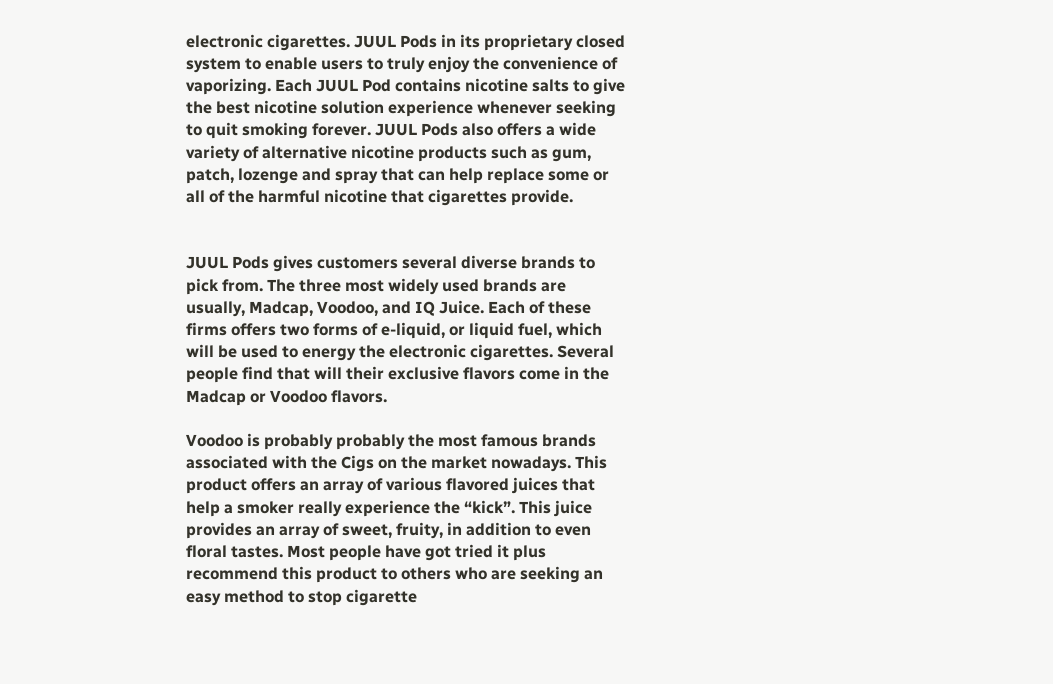electronic cigarettes. JUUL Pods in its proprietary closed system to enable users to truly enjoy the convenience of vaporizing. Each JUUL Pod contains nicotine salts to give the best nicotine solution experience whenever seeking to quit smoking forever. JUUL Pods also offers a wide variety of alternative nicotine products such as gum, patch, lozenge and spray that can help replace some or all of the harmful nicotine that cigarettes provide.


JUUL Pods gives customers several diverse brands to pick from. The three most widely used brands are usually, Madcap, Voodoo, and IQ Juice. Each of these firms offers two forms of e-liquid, or liquid fuel, which will be used to energy the electronic cigarettes. Several people find that will their exclusive flavors come in the Madcap or Voodoo flavors.

Voodoo is probably probably the most famous brands associated with the Cigs on the market nowadays. This product offers an array of various flavored juices that help a smoker really experience the “kick”. This juice provides an array of sweet, fruity, in addition to even floral tastes. Most people have got tried it plus recommend this product to others who are seeking an easy method to stop cigarette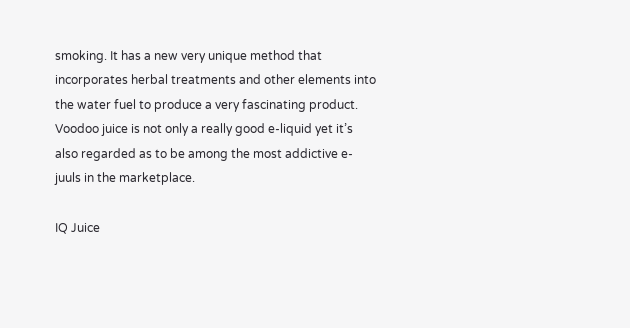smoking. It has a new very unique method that incorporates herbal treatments and other elements into the water fuel to produce a very fascinating product. Voodoo juice is not only a really good e-liquid yet it’s also regarded as to be among the most addictive e-juuls in the marketplace.

IQ Juice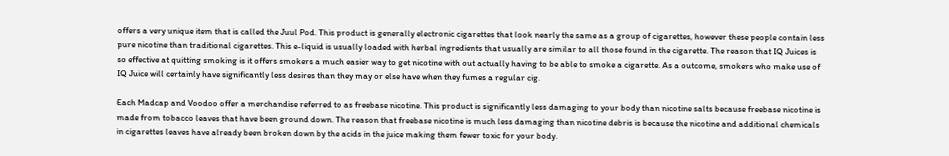offers a very unique item that is called the Juul Pod. This product is generally electronic cigarettes that look nearly the same as a group of cigarettes, however these people contain less pure nicotine than traditional cigarettes. This e-liquid is usually loaded with herbal ingredients that usually are similar to all those found in the cigarette. The reason that IQ Juices is so effective at quitting smoking is it offers smokers a much easier way to get nicotine with out actually having to be able to smoke a cigarette. As a outcome, smokers who make use of IQ Juice will certainly have significantly less desires than they may or else have when they fumes a regular cig.

Each Madcap and Voodoo offer a merchandise referred to as freebase nicotine. This product is significantly less damaging to your body than nicotine salts because freebase nicotine is made from tobacco leaves that have been ground down. The reason that freebase nicotine is much less damaging than nicotine debris is because the nicotine and additional chemicals in cigarettes leaves have already been broken down by the acids in the juice making them fewer toxic for your body.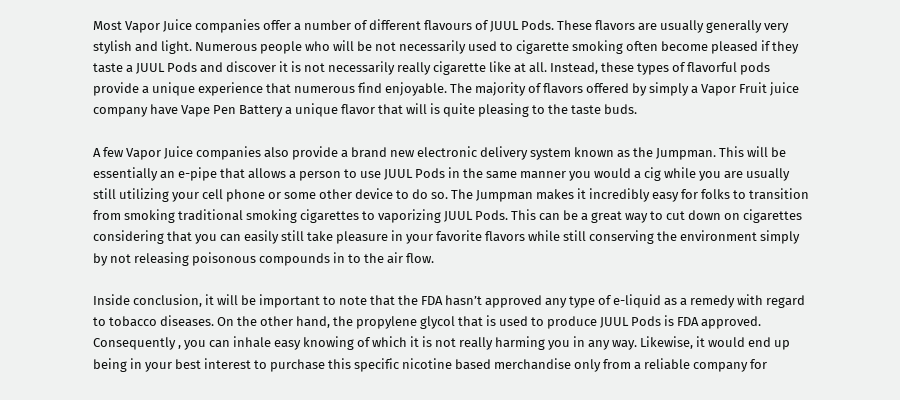Most Vapor Juice companies offer a number of different flavours of JUUL Pods. These flavors are usually generally very stylish and light. Numerous people who will be not necessarily used to cigarette smoking often become pleased if they taste a JUUL Pods and discover it is not necessarily really cigarette like at all. Instead, these types of flavorful pods provide a unique experience that numerous find enjoyable. The majority of flavors offered by simply a Vapor Fruit juice company have Vape Pen Battery a unique flavor that will is quite pleasing to the taste buds.

A few Vapor Juice companies also provide a brand new electronic delivery system known as the Jumpman. This will be essentially an e-pipe that allows a person to use JUUL Pods in the same manner you would a cig while you are usually still utilizing your cell phone or some other device to do so. The Jumpman makes it incredibly easy for folks to transition from smoking traditional smoking cigarettes to vaporizing JUUL Pods. This can be a great way to cut down on cigarettes considering that you can easily still take pleasure in your favorite flavors while still conserving the environment simply by not releasing poisonous compounds in to the air flow.

Inside conclusion, it will be important to note that the FDA hasn’t approved any type of e-liquid as a remedy with regard to tobacco diseases. On the other hand, the propylene glycol that is used to produce JUUL Pods is FDA approved. Consequently , you can inhale easy knowing of which it is not really harming you in any way. Likewise, it would end up being in your best interest to purchase this specific nicotine based merchandise only from a reliable company for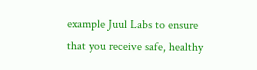example Juul Labs to ensure that you receive safe, healthy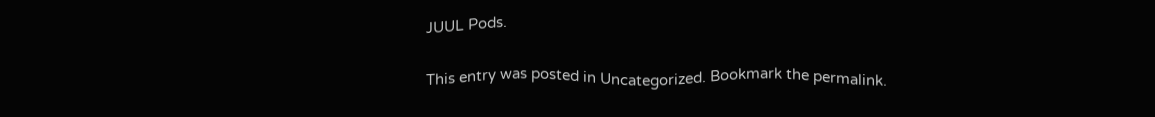JUUL Pods.

This entry was posted in Uncategorized. Bookmark the permalink.